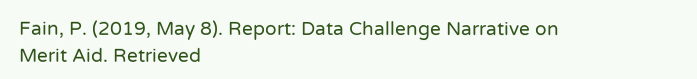Fain, P. (2019, May 8). Report: Data Challenge Narrative on Merit Aid. Retrieved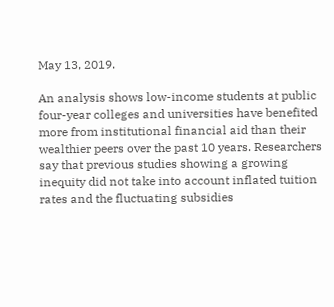May 13, 2019.

An analysis shows low-income students at public four-year colleges and universities have benefited more from institutional financial aid than their wealthier peers over the past 10 years. Researchers say that previous studies showing a growing inequity did not take into account inflated tuition rates and the fluctuating subsidies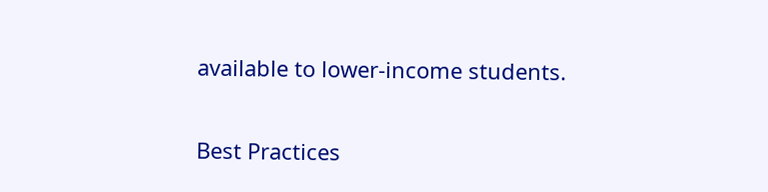available to lower-income students.

Best Practices